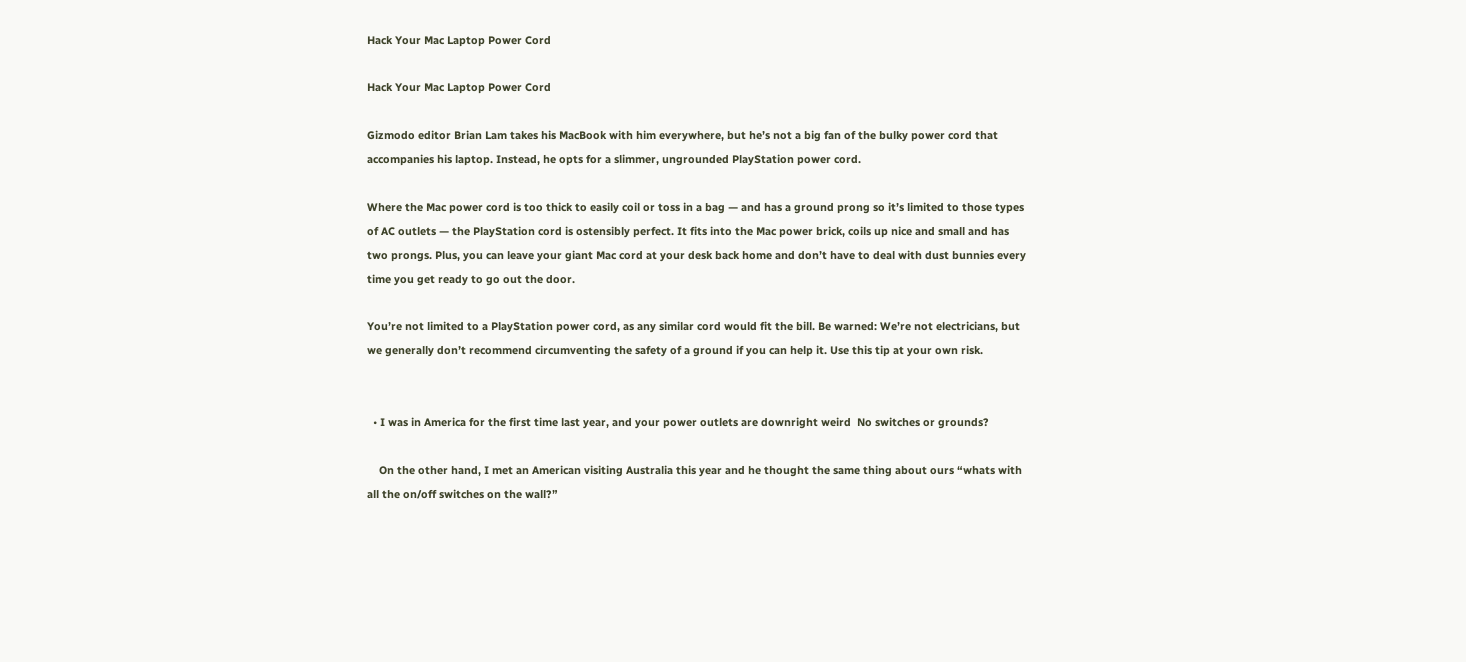Hack Your Mac Laptop Power Cord

Hack Your Mac Laptop Power Cord

Gizmodo editor Brian Lam takes his MacBook with him everywhere, but he’s not a big fan of the bulky power cord that accompanies his laptop. Instead, he opts for a slimmer, ungrounded PlayStation power cord.

Where the Mac power cord is too thick to easily coil or toss in a bag — and has a ground prong so it’s limited to those types of AC outlets — the PlayStation cord is ostensibly perfect. It fits into the Mac power brick, coils up nice and small and has two prongs. Plus, you can leave your giant Mac cord at your desk back home and don’t have to deal with dust bunnies every time you get ready to go out the door.

You’re not limited to a PlayStation power cord, as any similar cord would fit the bill. Be warned: We’re not electricians, but we generally don’t recommend circumventing the safety of a ground if you can help it. Use this tip at your own risk.


  • I was in America for the first time last year, and your power outlets are downright weird  No switches or grounds?

    On the other hand, I met an American visiting Australia this year and he thought the same thing about ours “whats with all the on/off switches on the wall?”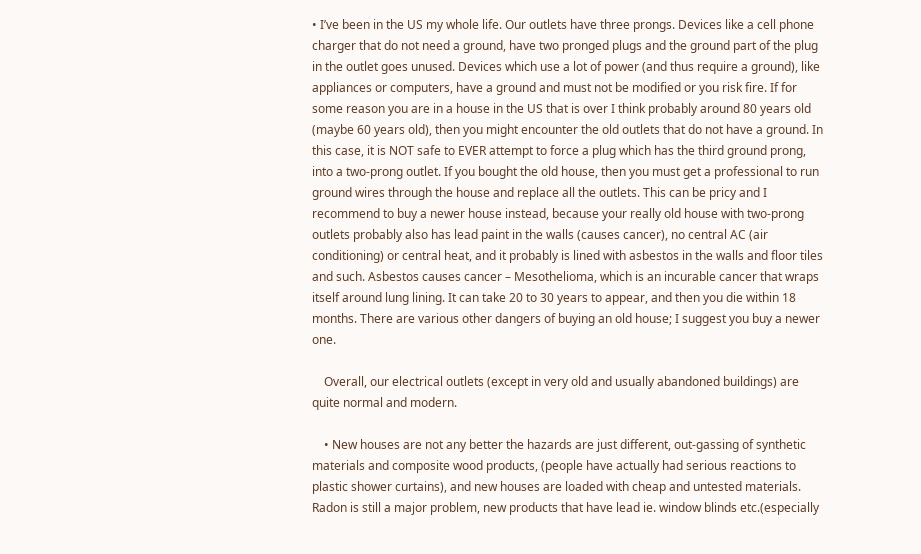• I’ve been in the US my whole life. Our outlets have three prongs. Devices like a cell phone charger that do not need a ground, have two pronged plugs and the ground part of the plug in the outlet goes unused. Devices which use a lot of power (and thus require a ground), like appliances or computers, have a ground and must not be modified or you risk fire. If for some reason you are in a house in the US that is over I think probably around 80 years old (maybe 60 years old), then you might encounter the old outlets that do not have a ground. In this case, it is NOT safe to EVER attempt to force a plug which has the third ground prong, into a two-prong outlet. If you bought the old house, then you must get a professional to run ground wires through the house and replace all the outlets. This can be pricy and I recommend to buy a newer house instead, because your really old house with two-prong outlets probably also has lead paint in the walls (causes cancer), no central AC (air conditioning) or central heat, and it probably is lined with asbestos in the walls and floor tiles and such. Asbestos causes cancer – Mesothelioma, which is an incurable cancer that wraps itself around lung lining. It can take 20 to 30 years to appear, and then you die within 18 months. There are various other dangers of buying an old house; I suggest you buy a newer one.

    Overall, our electrical outlets (except in very old and usually abandoned buildings) are quite normal and modern.

    • New houses are not any better the hazards are just different, out-gassing of synthetic materials and composite wood products, (people have actually had serious reactions to plastic shower curtains), and new houses are loaded with cheap and untested materials. Radon is still a major problem, new products that have lead ie. window blinds etc.(especially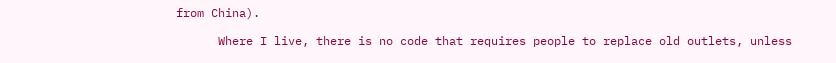from China).

      Where I live, there is no code that requires people to replace old outlets, unless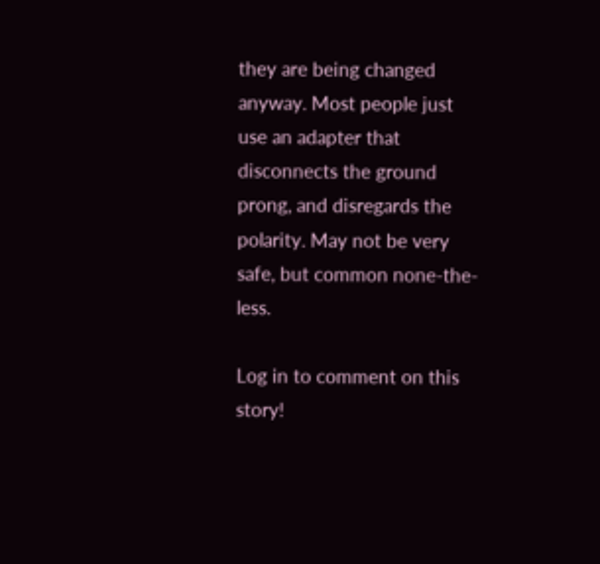they are being changed anyway. Most people just use an adapter that disconnects the ground prong, and disregards the polarity. May not be very safe, but common none-the-less.

Log in to comment on this story!